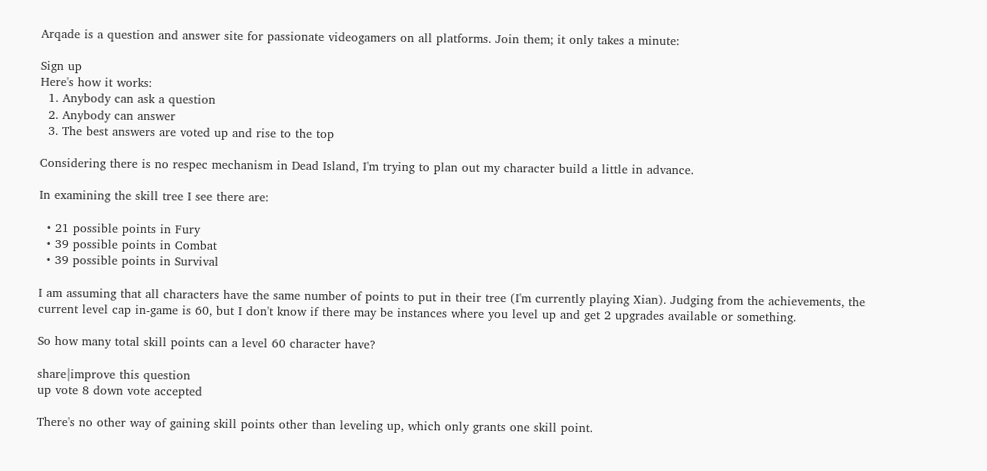Arqade is a question and answer site for passionate videogamers on all platforms. Join them; it only takes a minute:

Sign up
Here's how it works:
  1. Anybody can ask a question
  2. Anybody can answer
  3. The best answers are voted up and rise to the top

Considering there is no respec mechanism in Dead Island, I'm trying to plan out my character build a little in advance.

In examining the skill tree I see there are:

  • 21 possible points in Fury
  • 39 possible points in Combat
  • 39 possible points in Survival

I am assuming that all characters have the same number of points to put in their tree (I'm currently playing Xian). Judging from the achievements, the current level cap in-game is 60, but I don't know if there may be instances where you level up and get 2 upgrades available or something.

So how many total skill points can a level 60 character have?

share|improve this question
up vote 8 down vote accepted

There's no other way of gaining skill points other than leveling up, which only grants one skill point.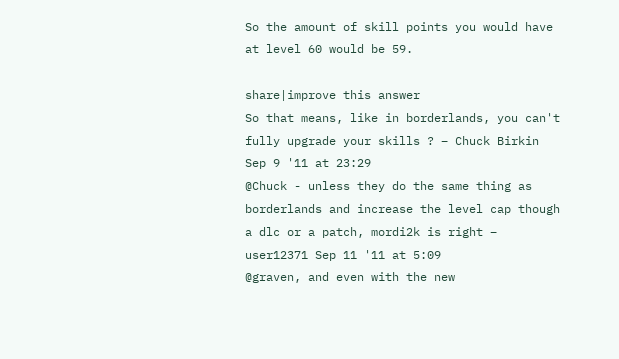So the amount of skill points you would have at level 60 would be 59.

share|improve this answer
So that means, like in borderlands, you can't fully upgrade your skills ? – Chuck Birkin Sep 9 '11 at 23:29
@Chuck - unless they do the same thing as borderlands and increase the level cap though a dlc or a patch, mordi2k is right – user12371 Sep 11 '11 at 5:09
@graven, and even with the new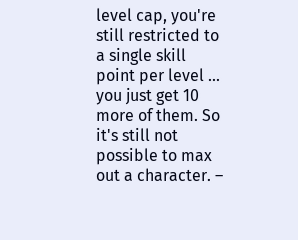level cap, you're still restricted to a single skill point per level ... you just get 10 more of them. So it's still not possible to max out a character. –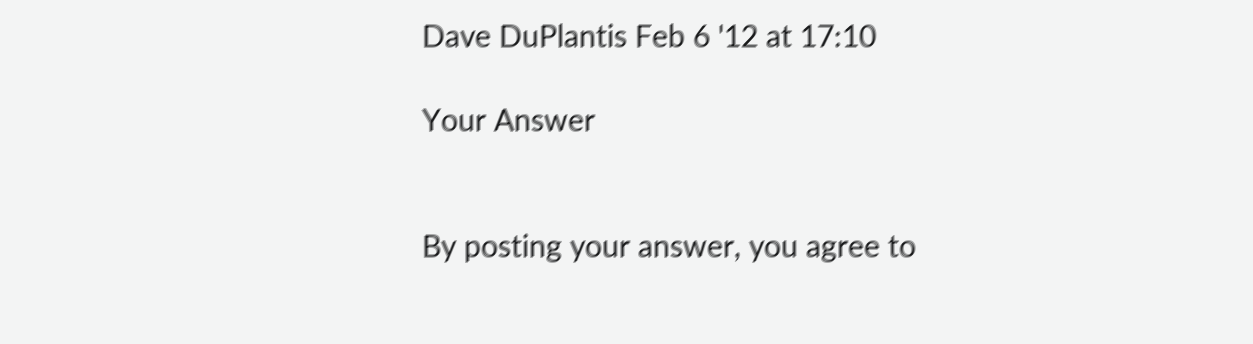Dave DuPlantis Feb 6 '12 at 17:10

Your Answer


By posting your answer, you agree to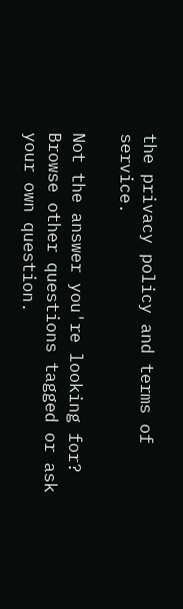the privacy policy and terms of service.

Not the answer you're looking for? Browse other questions tagged or ask your own question.